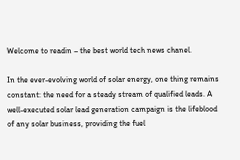Welcome to readin – the best world tech news chanel.

In the ever-evolving world of solar energy, one thing remains constant: the need for a steady stream of qualified leads. A well-executed solar lead generation campaign is the lifeblood of any solar business, providing the fuel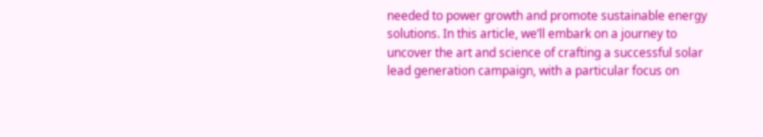needed to power growth and promote sustainable energy solutions. In this article, we’ll embark on a journey to uncover the art and science of crafting a successful solar lead generation campaign, with a particular focus on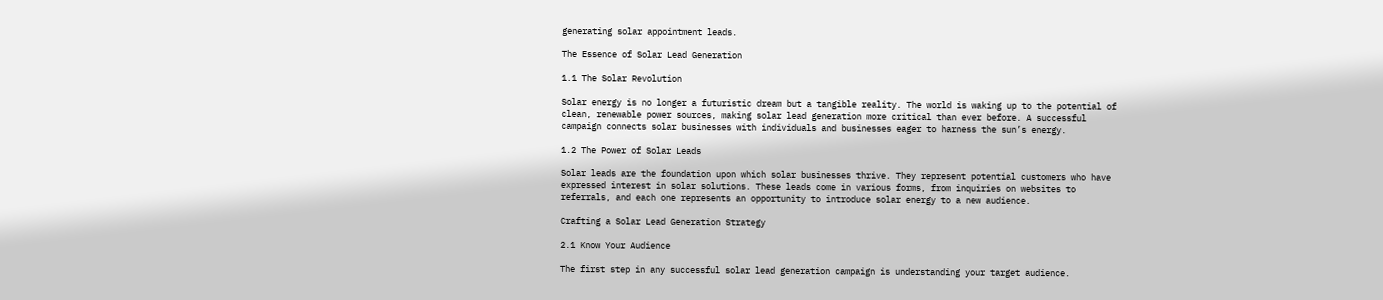generating solar appointment leads.

The Essence of Solar Lead Generation

1.1 The Solar Revolution

Solar energy is no longer a futuristic dream but a tangible reality. The world is waking up to the potential of clean, renewable power sources, making solar lead generation more critical than ever before. A successful campaign connects solar businesses with individuals and businesses eager to harness the sun’s energy.

1.2 The Power of Solar Leads

Solar leads are the foundation upon which solar businesses thrive. They represent potential customers who have expressed interest in solar solutions. These leads come in various forms, from inquiries on websites to referrals, and each one represents an opportunity to introduce solar energy to a new audience.

Crafting a Solar Lead Generation Strategy

2.1 Know Your Audience

The first step in any successful solar lead generation campaign is understanding your target audience.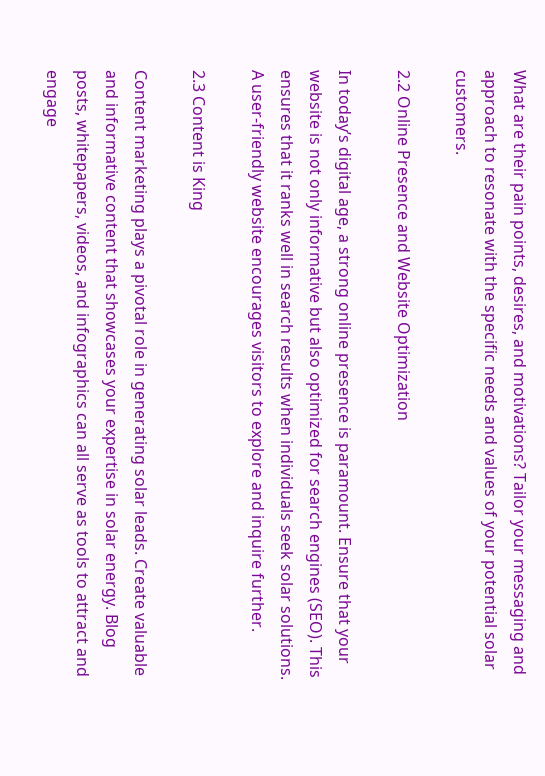What are their pain points, desires, and motivations? Tailor your messaging and approach to resonate with the specific needs and values of your potential solar customers.

2.2 Online Presence and Website Optimization

In today’s digital age, a strong online presence is paramount. Ensure that your website is not only informative but also optimized for search engines (SEO). This ensures that it ranks well in search results when individuals seek solar solutions. A user-friendly website encourages visitors to explore and inquire further.

2.3 Content is King

Content marketing plays a pivotal role in generating solar leads. Create valuable and informative content that showcases your expertise in solar energy. Blog posts, whitepapers, videos, and infographics can all serve as tools to attract and engage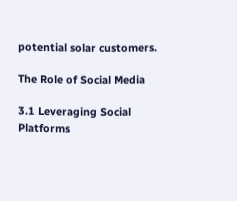potential solar customers.

The Role of Social Media

3.1 Leveraging Social Platforms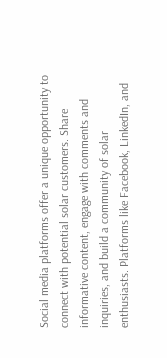Social media platforms offer a unique opportunity to connect with potential solar customers. Share informative content, engage with comments and inquiries, and build a community of solar enthusiasts. Platforms like Facebook, LinkedIn, and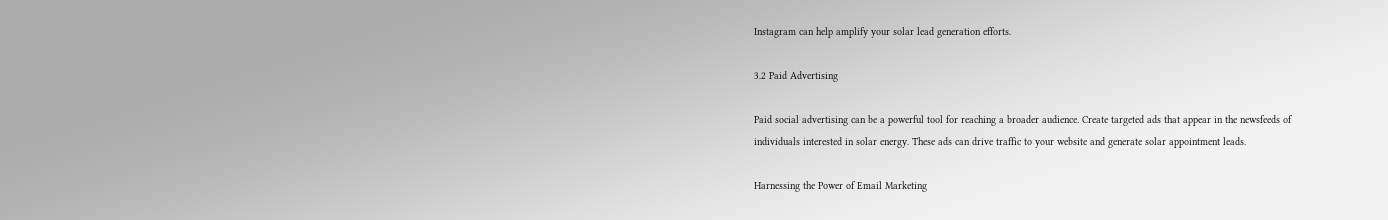Instagram can help amplify your solar lead generation efforts.

3.2 Paid Advertising

Paid social advertising can be a powerful tool for reaching a broader audience. Create targeted ads that appear in the newsfeeds of individuals interested in solar energy. These ads can drive traffic to your website and generate solar appointment leads.

Harnessing the Power of Email Marketing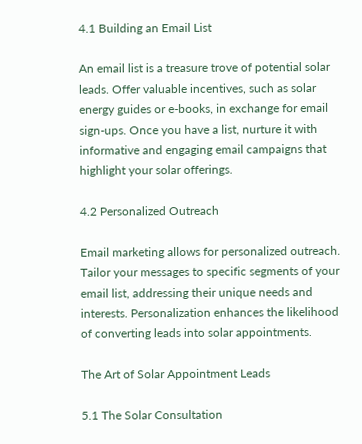4.1 Building an Email List

An email list is a treasure trove of potential solar leads. Offer valuable incentives, such as solar energy guides or e-books, in exchange for email sign-ups. Once you have a list, nurture it with informative and engaging email campaigns that highlight your solar offerings.

4.2 Personalized Outreach

Email marketing allows for personalized outreach. Tailor your messages to specific segments of your email list, addressing their unique needs and interests. Personalization enhances the likelihood of converting leads into solar appointments.

The Art of Solar Appointment Leads

5.1 The Solar Consultation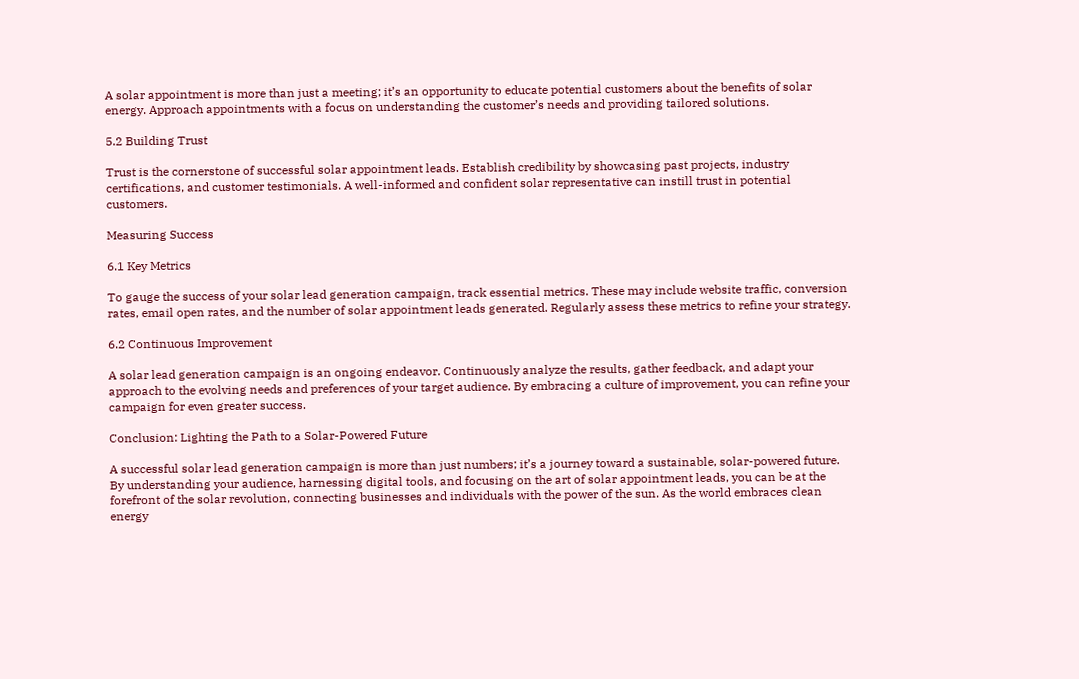A solar appointment is more than just a meeting; it’s an opportunity to educate potential customers about the benefits of solar energy. Approach appointments with a focus on understanding the customer’s needs and providing tailored solutions.

5.2 Building Trust

Trust is the cornerstone of successful solar appointment leads. Establish credibility by showcasing past projects, industry certifications, and customer testimonials. A well-informed and confident solar representative can instill trust in potential customers.

Measuring Success

6.1 Key Metrics

To gauge the success of your solar lead generation campaign, track essential metrics. These may include website traffic, conversion rates, email open rates, and the number of solar appointment leads generated. Regularly assess these metrics to refine your strategy.

6.2 Continuous Improvement

A solar lead generation campaign is an ongoing endeavor. Continuously analyze the results, gather feedback, and adapt your approach to the evolving needs and preferences of your target audience. By embracing a culture of improvement, you can refine your campaign for even greater success.

Conclusion: Lighting the Path to a Solar-Powered Future

A successful solar lead generation campaign is more than just numbers; it’s a journey toward a sustainable, solar-powered future. By understanding your audience, harnessing digital tools, and focusing on the art of solar appointment leads, you can be at the forefront of the solar revolution, connecting businesses and individuals with the power of the sun. As the world embraces clean energy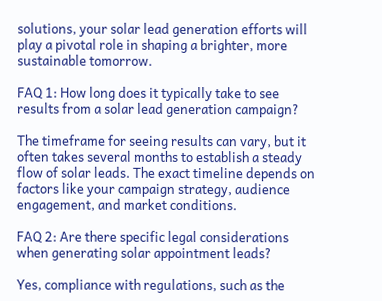solutions, your solar lead generation efforts will play a pivotal role in shaping a brighter, more sustainable tomorrow.

FAQ 1: How long does it typically take to see results from a solar lead generation campaign?

The timeframe for seeing results can vary, but it often takes several months to establish a steady flow of solar leads. The exact timeline depends on factors like your campaign strategy, audience engagement, and market conditions.

FAQ 2: Are there specific legal considerations when generating solar appointment leads?

Yes, compliance with regulations, such as the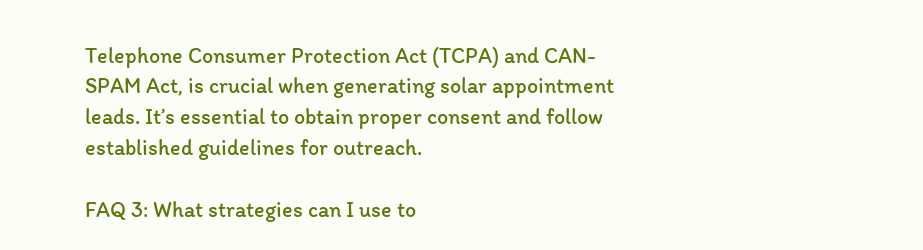Telephone Consumer Protection Act (TCPA) and CAN-SPAM Act, is crucial when generating solar appointment leads. It’s essential to obtain proper consent and follow established guidelines for outreach.

FAQ 3: What strategies can I use to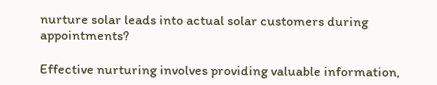nurture solar leads into actual solar customers during appointments?

Effective nurturing involves providing valuable information,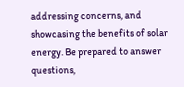addressing concerns, and showcasing the benefits of solar energy. Be prepared to answer questions,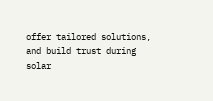offer tailored solutions, and build trust during solar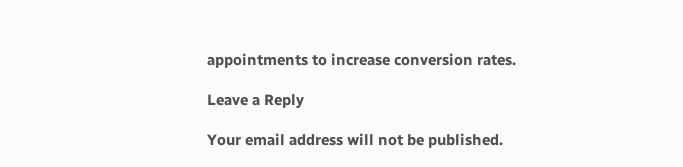appointments to increase conversion rates.

Leave a Reply

Your email address will not be published.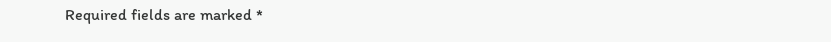Required fields are marked *